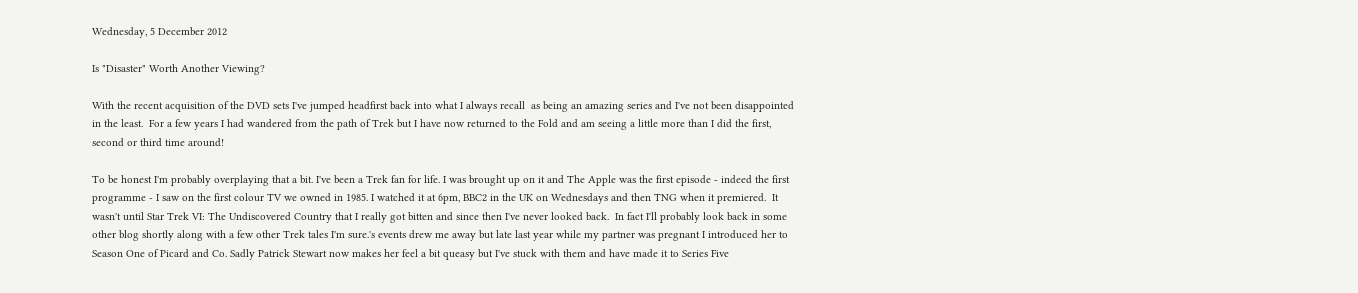Wednesday, 5 December 2012

Is "Disaster" Worth Another Viewing?

With the recent acquisition of the DVD sets I've jumped headfirst back into what I always recall  as being an amazing series and I've not been disappointed in the least.  For a few years I had wandered from the path of Trek but I have now returned to the Fold and am seeing a little more than I did the first, second or third time around!

To be honest I'm probably overplaying that a bit. I've been a Trek fan for life. I was brought up on it and The Apple was the first episode - indeed the first programme - I saw on the first colour TV we owned in 1985. I watched it at 6pm, BBC2 in the UK on Wednesdays and then TNG when it premiered.  It wasn't until Star Trek VI: The Undiscovered Country that I really got bitten and since then I've never looked back.  In fact I'll probably look back in some other blog shortly along with a few other Trek tales I'm sure.'s events drew me away but late last year while my partner was pregnant I introduced her to Season One of Picard and Co. Sadly Patrick Stewart now makes her feel a bit queasy but I've stuck with them and have made it to Series Five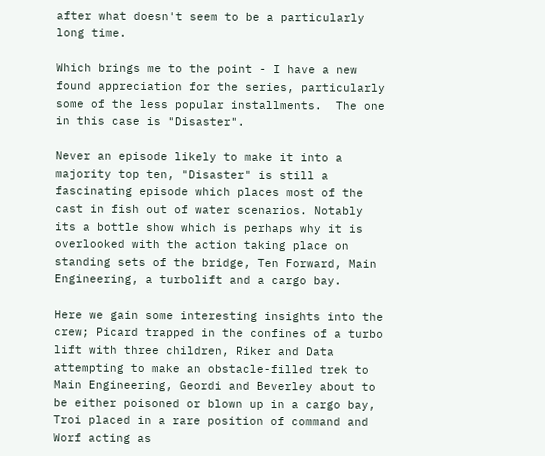after what doesn't seem to be a particularly long time.

Which brings me to the point - I have a new found appreciation for the series, particularly some of the less popular installments.  The one in this case is "Disaster".

Never an episode likely to make it into a majority top ten, "Disaster" is still a fascinating episode which places most of the cast in fish out of water scenarios. Notably its a bottle show which is perhaps why it is overlooked with the action taking place on standing sets of the bridge, Ten Forward, Main Engineering, a turbolift and a cargo bay.

Here we gain some interesting insights into the crew; Picard trapped in the confines of a turbo lift with three children, Riker and Data attempting to make an obstacle-filled trek to Main Engineering, Geordi and Beverley about to be either poisoned or blown up in a cargo bay, Troi placed in a rare position of command and Worf acting as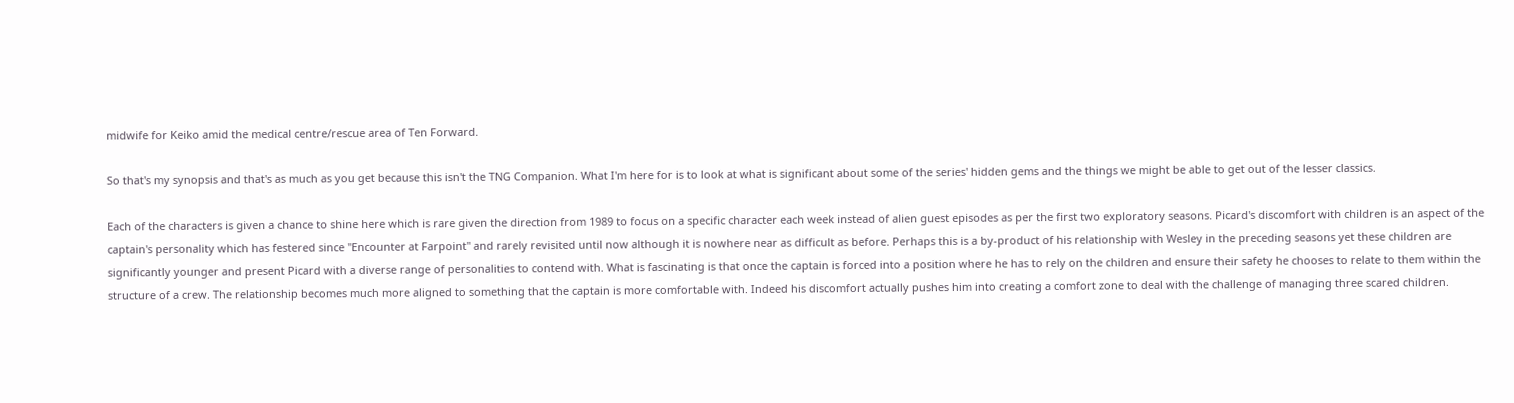midwife for Keiko amid the medical centre/rescue area of Ten Forward.

So that's my synopsis and that's as much as you get because this isn't the TNG Companion. What I'm here for is to look at what is significant about some of the series' hidden gems and the things we might be able to get out of the lesser classics.

Each of the characters is given a chance to shine here which is rare given the direction from 1989 to focus on a specific character each week instead of alien guest episodes as per the first two exploratory seasons. Picard's discomfort with children is an aspect of the captain's personality which has festered since "Encounter at Farpoint" and rarely revisited until now although it is nowhere near as difficult as before. Perhaps this is a by-product of his relationship with Wesley in the preceding seasons yet these children are significantly younger and present Picard with a diverse range of personalities to contend with. What is fascinating is that once the captain is forced into a position where he has to rely on the children and ensure their safety he chooses to relate to them within the structure of a crew. The relationship becomes much more aligned to something that the captain is more comfortable with. Indeed his discomfort actually pushes him into creating a comfort zone to deal with the challenge of managing three scared children.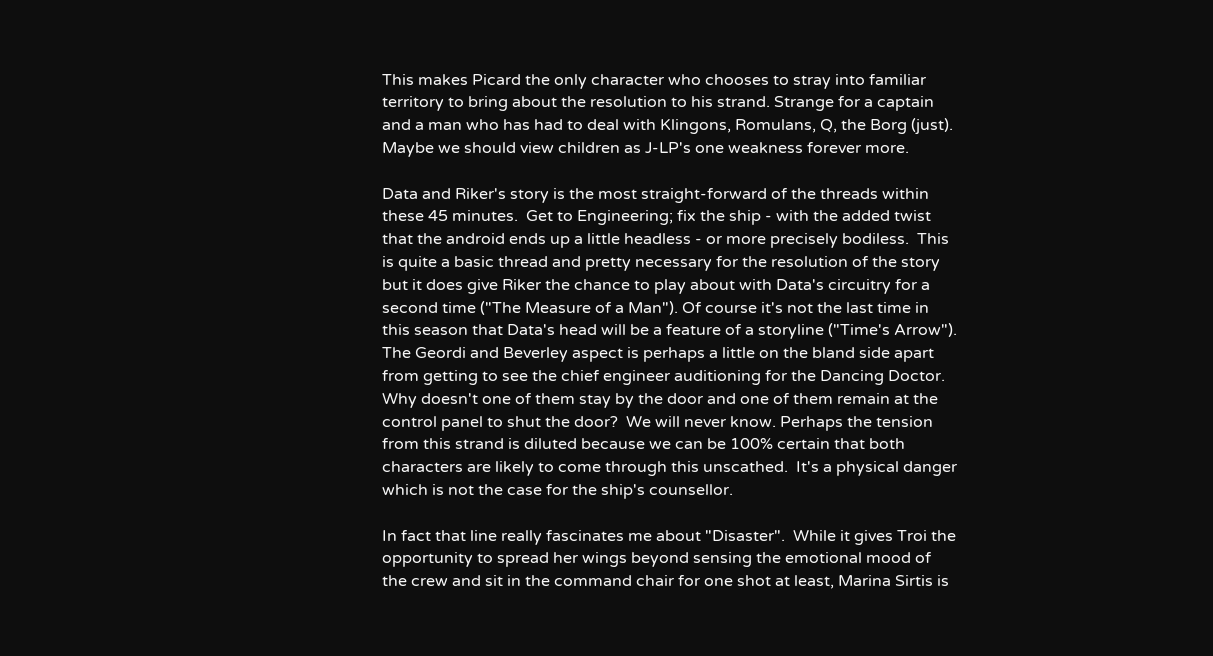This makes Picard the only character who chooses to stray into familiar territory to bring about the resolution to his strand. Strange for a captain and a man who has had to deal with Klingons, Romulans, Q, the Borg (just). Maybe we should view children as J-LP's one weakness forever more.

Data and Riker's story is the most straight-forward of the threads within these 45 minutes.  Get to Engineering; fix the ship - with the added twist that the android ends up a little headless - or more precisely bodiless.  This is quite a basic thread and pretty necessary for the resolution of the story but it does give Riker the chance to play about with Data's circuitry for a second time ("The Measure of a Man"). Of course it's not the last time in this season that Data's head will be a feature of a storyline ("Time's Arrow"). The Geordi and Beverley aspect is perhaps a little on the bland side apart from getting to see the chief engineer auditioning for the Dancing Doctor.  Why doesn't one of them stay by the door and one of them remain at the control panel to shut the door?  We will never know. Perhaps the tension from this strand is diluted because we can be 100% certain that both characters are likely to come through this unscathed.  It's a physical danger which is not the case for the ship's counsellor.

In fact that line really fascinates me about "Disaster".  While it gives Troi the opportunity to spread her wings beyond sensing the emotional mood of the crew and sit in the command chair for one shot at least, Marina Sirtis is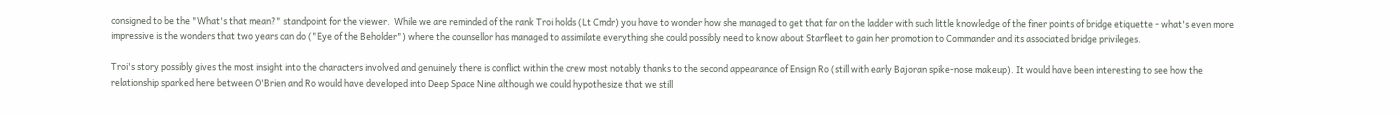consigned to be the "What's that mean?" standpoint for the viewer.  While we are reminded of the rank Troi holds (Lt Cmdr) you have to wonder how she managed to get that far on the ladder with such little knowledge of the finer points of bridge etiquette - what's even more impressive is the wonders that two years can do ("Eye of the Beholder") where the counsellor has managed to assimilate everything she could possibly need to know about Starfleet to gain her promotion to Commander and its associated bridge privileges.

Troi's story possibly gives the most insight into the characters involved and genuinely there is conflict within the crew most notably thanks to the second appearance of Ensign Ro (still with early Bajoran spike-nose makeup). It would have been interesting to see how the relationship sparked here between O'Brien and Ro would have developed into Deep Space Nine although we could hypothesize that we still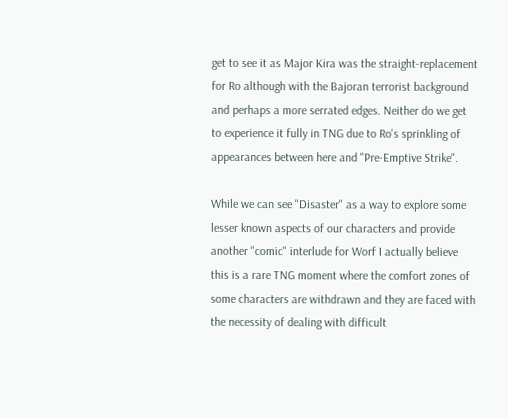get to see it as Major Kira was the straight-replacement for Ro although with the Bajoran terrorist background and perhaps a more serrated edges. Neither do we get to experience it fully in TNG due to Ro's sprinkling of appearances between here and "Pre-Emptive Strike".

While we can see "Disaster" as a way to explore some lesser known aspects of our characters and provide another "comic" interlude for Worf I actually believe this is a rare TNG moment where the comfort zones of some characters are withdrawn and they are faced with the necessity of dealing with difficult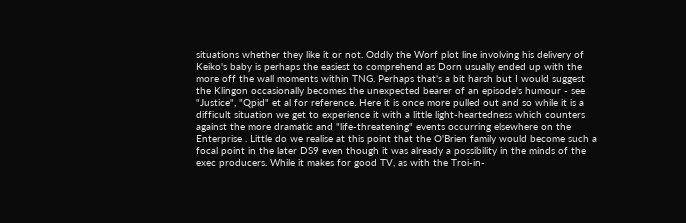situations whether they like it or not. Oddly the Worf plot line involving his delivery of Keiko's baby is perhaps the easiest to comprehend as Dorn usually ended up with the more off the wall moments within TNG. Perhaps that's a bit harsh but I would suggest the Klingon occasionally becomes the unexpected bearer of an episode's humour - see "Justice", "Qpid" et al for reference. Here it is once more pulled out and so while it is a difficult situation we get to experience it with a little light-heartedness which counters against the more dramatic and "life-threatening" events occurring elsewhere on the Enterprise . Little do we realise at this point that the O'Brien family would become such a focal point in the later DS9 even though it was already a possibility in the minds of the exec producers. While it makes for good TV, as with the Troi-in-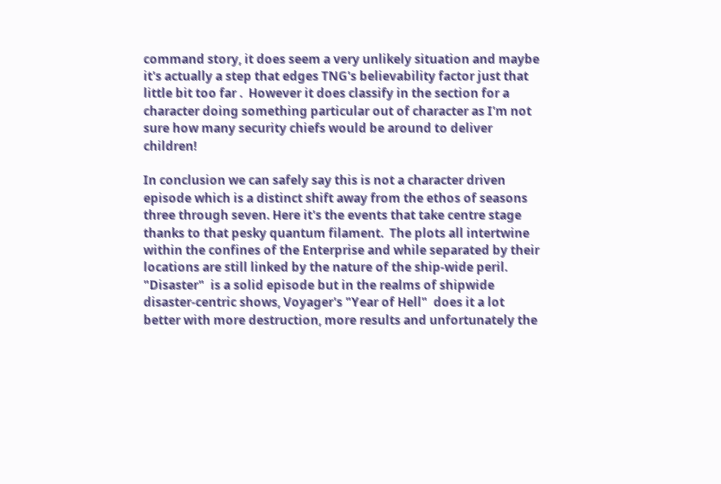command story, it does seem a very unlikely situation and maybe it's actually a step that edges TNG's believability factor just that little bit too far .  However it does classify in the section for a character doing something particular out of character as I'm not sure how many security chiefs would be around to deliver children!

In conclusion we can safely say this is not a character driven episode which is a distinct shift away from the ethos of seasons three through seven. Here it's the events that take centre stage thanks to that pesky quantum filament.  The plots all intertwine within the confines of the Enterprise and while separated by their locations are still linked by the nature of the ship-wide peril. "Disaster"  is a solid episode but in the realms of shipwide disaster-centric shows, Voyager's "Year of Hell"  does it a lot better with more destruction, more results and unfortunately the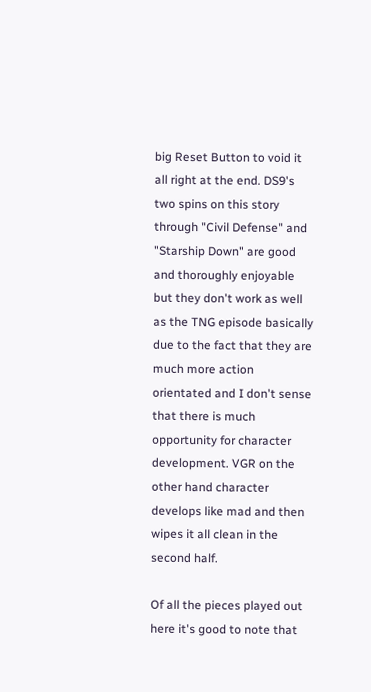big Reset Button to void it all right at the end. DS9's two spins on this story through "Civil Defense" and "Starship Down" are good and thoroughly enjoyable but they don't work as well as the TNG episode basically due to the fact that they are much more action orientated and I don't sense that there is much opportunity for character development. VGR on the other hand character develops like mad and then wipes it all clean in the second half.

Of all the pieces played out here it's good to note that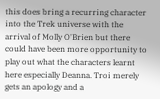this does bring a recurring character into the Trek universe with the arrival of Molly O'Brien but there could have been more opportunity to play out what the characters learnt here especially Deanna. Troi merely gets an apology and a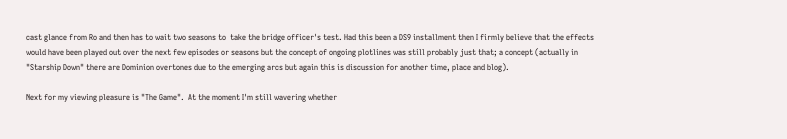cast glance from Ro and then has to wait two seasons to  take the bridge officer's test. Had this been a DS9 installment then I firmly believe that the effects would have been played out over the next few episodes or seasons but the concept of ongoing plotlines was still probably just that; a concept (actually in "Starship Down" there are Dominion overtones due to the emerging arcs but again this is discussion for another time, place and blog).

Next for my viewing pleasure is "The Game".  At the moment I'm still wavering whether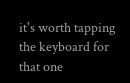it's worth tapping the keyboard for that one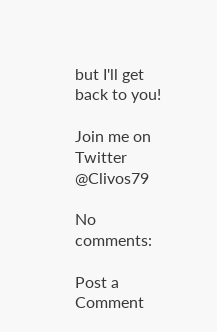but I'll get back to you!

Join me on Twitter @Clivos79

No comments:

Post a Comment